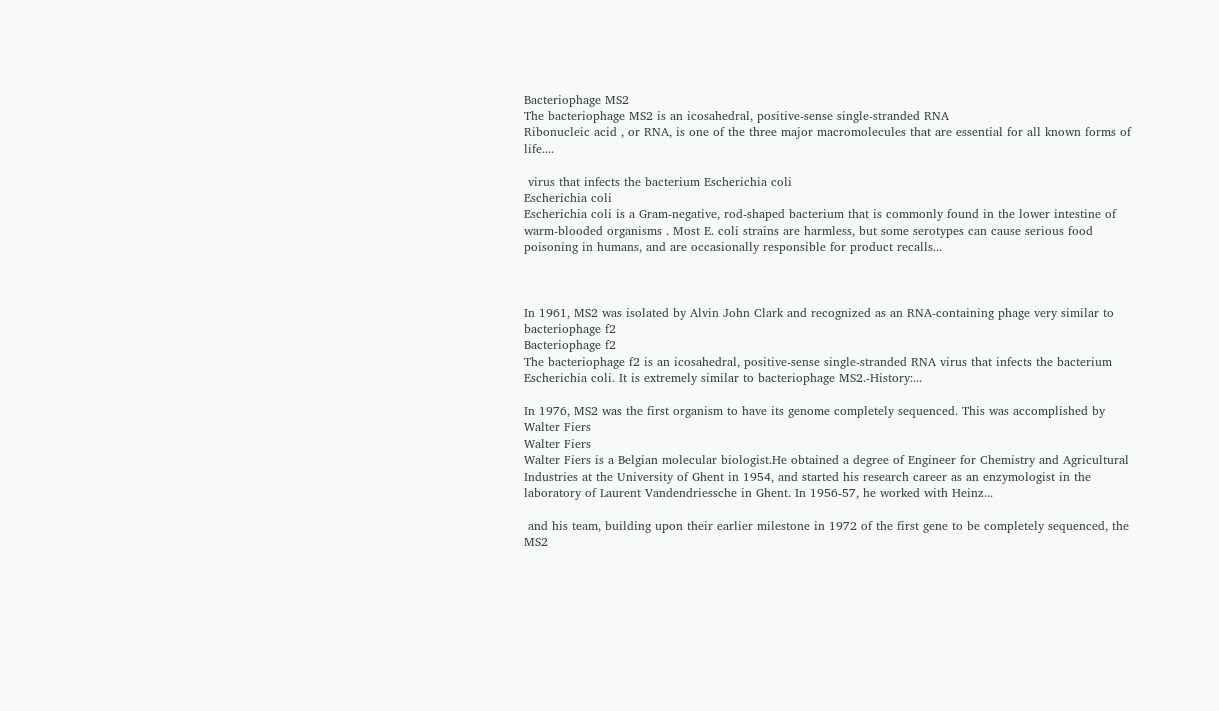Bacteriophage MS2
The bacteriophage MS2 is an icosahedral, positive-sense single-stranded RNA
Ribonucleic acid , or RNA, is one of the three major macromolecules that are essential for all known forms of life....

 virus that infects the bacterium Escherichia coli
Escherichia coli
Escherichia coli is a Gram-negative, rod-shaped bacterium that is commonly found in the lower intestine of warm-blooded organisms . Most E. coli strains are harmless, but some serotypes can cause serious food poisoning in humans, and are occasionally responsible for product recalls...



In 1961, MS2 was isolated by Alvin John Clark and recognized as an RNA-containing phage very similar to bacteriophage f2
Bacteriophage f2
The bacteriophage f2 is an icosahedral, positive-sense single-stranded RNA virus that infects the bacterium Escherichia coli. It is extremely similar to bacteriophage MS2.-History:...

In 1976, MS2 was the first organism to have its genome completely sequenced. This was accomplished by Walter Fiers
Walter Fiers
Walter Fiers is a Belgian molecular biologist.He obtained a degree of Engineer for Chemistry and Agricultural Industries at the University of Ghent in 1954, and started his research career as an enzymologist in the laboratory of Laurent Vandendriessche in Ghent. In 1956-57, he worked with Heinz...

 and his team, building upon their earlier milestone in 1972 of the first gene to be completely sequenced, the MS2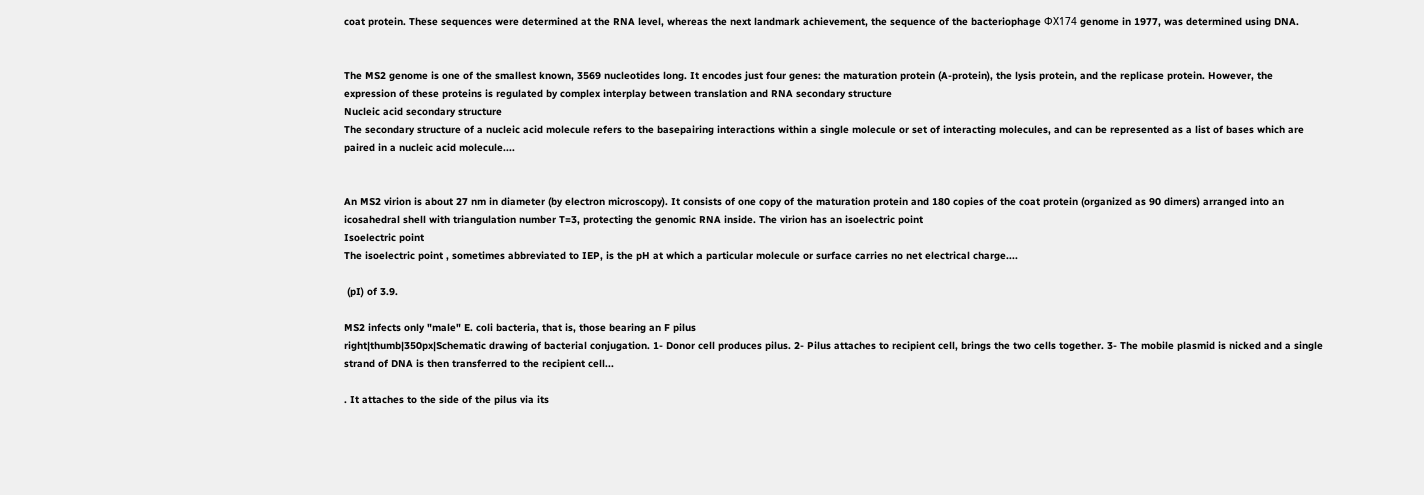coat protein. These sequences were determined at the RNA level, whereas the next landmark achievement, the sequence of the bacteriophage ΦX174 genome in 1977, was determined using DNA.


The MS2 genome is one of the smallest known, 3569 nucleotides long. It encodes just four genes: the maturation protein (A-protein), the lysis protein, and the replicase protein. However, the expression of these proteins is regulated by complex interplay between translation and RNA secondary structure
Nucleic acid secondary structure
The secondary structure of a nucleic acid molecule refers to the basepairing interactions within a single molecule or set of interacting molecules, and can be represented as a list of bases which are paired in a nucleic acid molecule....


An MS2 virion is about 27 nm in diameter (by electron microscopy). It consists of one copy of the maturation protein and 180 copies of the coat protein (organized as 90 dimers) arranged into an icosahedral shell with triangulation number T=3, protecting the genomic RNA inside. The virion has an isoelectric point
Isoelectric point
The isoelectric point , sometimes abbreviated to IEP, is the pH at which a particular molecule or surface carries no net electrical charge....

 (pI) of 3.9.

MS2 infects only "male" E. coli bacteria, that is, those bearing an F pilus
right|thumb|350px|Schematic drawing of bacterial conjugation. 1- Donor cell produces pilus. 2- Pilus attaches to recipient cell, brings the two cells together. 3- The mobile plasmid is nicked and a single strand of DNA is then transferred to the recipient cell...

. It attaches to the side of the pilus via its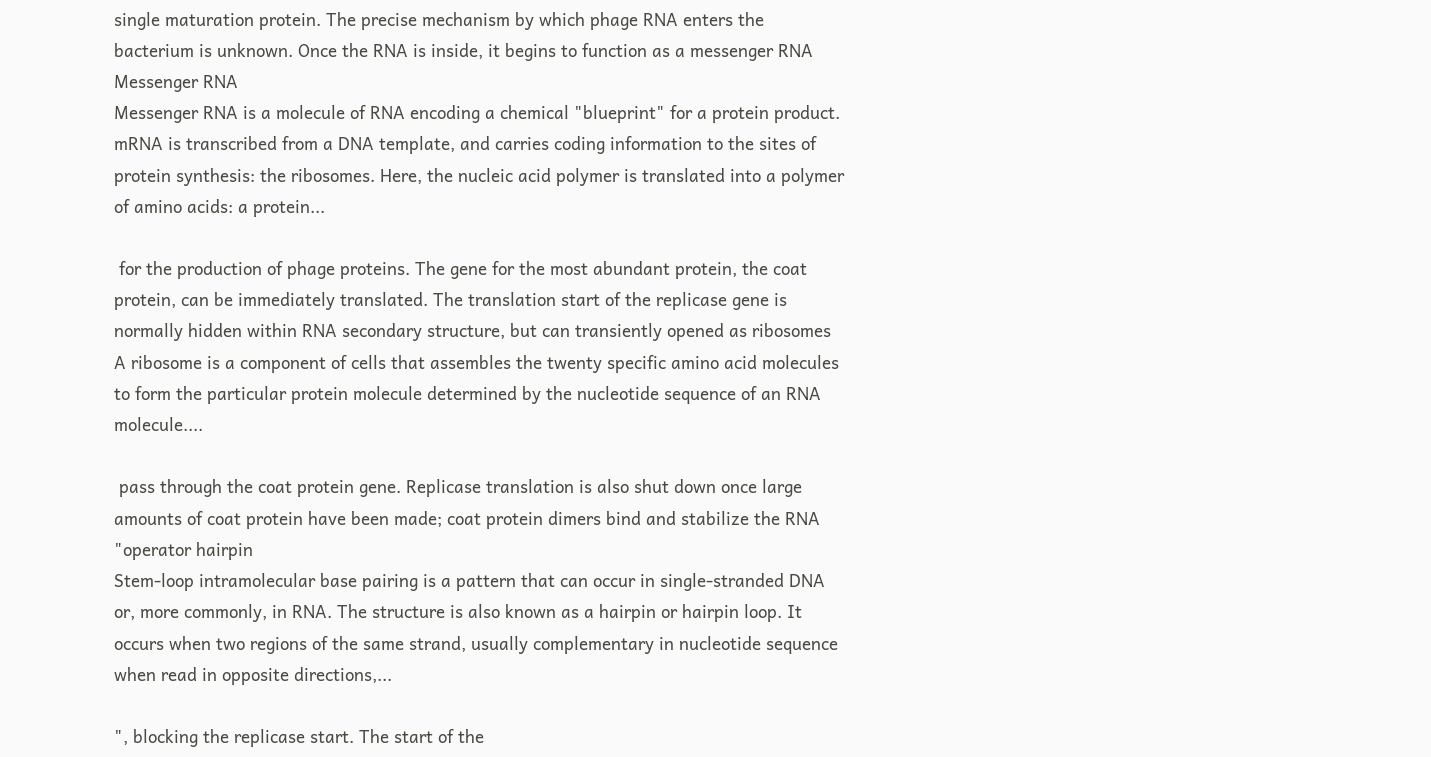single maturation protein. The precise mechanism by which phage RNA enters the bacterium is unknown. Once the RNA is inside, it begins to function as a messenger RNA
Messenger RNA
Messenger RNA is a molecule of RNA encoding a chemical "blueprint" for a protein product. mRNA is transcribed from a DNA template, and carries coding information to the sites of protein synthesis: the ribosomes. Here, the nucleic acid polymer is translated into a polymer of amino acids: a protein...

 for the production of phage proteins. The gene for the most abundant protein, the coat protein, can be immediately translated. The translation start of the replicase gene is normally hidden within RNA secondary structure, but can transiently opened as ribosomes
A ribosome is a component of cells that assembles the twenty specific amino acid molecules to form the particular protein molecule determined by the nucleotide sequence of an RNA molecule....

 pass through the coat protein gene. Replicase translation is also shut down once large amounts of coat protein have been made; coat protein dimers bind and stabilize the RNA "operator hairpin
Stem-loop intramolecular base pairing is a pattern that can occur in single-stranded DNA or, more commonly, in RNA. The structure is also known as a hairpin or hairpin loop. It occurs when two regions of the same strand, usually complementary in nucleotide sequence when read in opposite directions,...

", blocking the replicase start. The start of the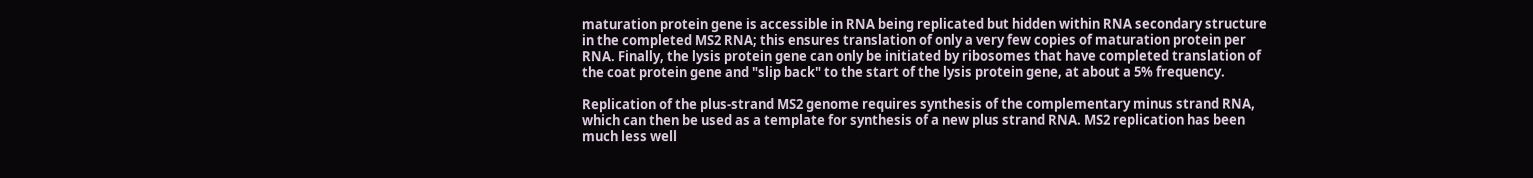maturation protein gene is accessible in RNA being replicated but hidden within RNA secondary structure in the completed MS2 RNA; this ensures translation of only a very few copies of maturation protein per RNA. Finally, the lysis protein gene can only be initiated by ribosomes that have completed translation of the coat protein gene and "slip back" to the start of the lysis protein gene, at about a 5% frequency.

Replication of the plus-strand MS2 genome requires synthesis of the complementary minus strand RNA, which can then be used as a template for synthesis of a new plus strand RNA. MS2 replication has been much less well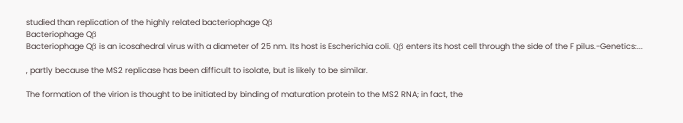studied than replication of the highly related bacteriophage Qβ
Bacteriophage Qβ
Bacteriophage Qβ is an icosahedral virus with a diameter of 25 nm. Its host is Escherichia coli. Qβ enters its host cell through the side of the F pilus.-Genetics:...

, partly because the MS2 replicase has been difficult to isolate, but is likely to be similar.

The formation of the virion is thought to be initiated by binding of maturation protein to the MS2 RNA; in fact, the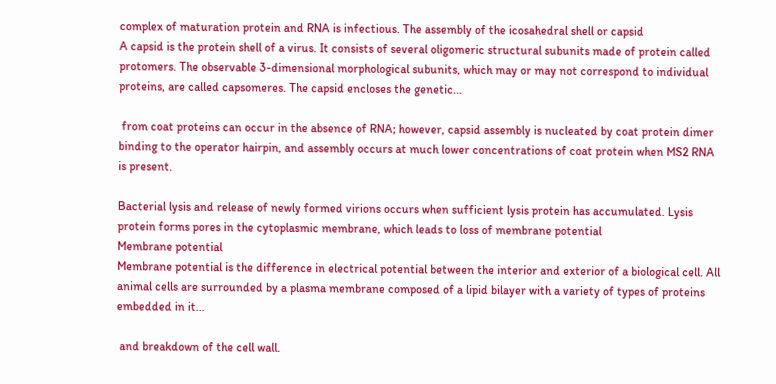complex of maturation protein and RNA is infectious. The assembly of the icosahedral shell or capsid
A capsid is the protein shell of a virus. It consists of several oligomeric structural subunits made of protein called protomers. The observable 3-dimensional morphological subunits, which may or may not correspond to individual proteins, are called capsomeres. The capsid encloses the genetic...

 from coat proteins can occur in the absence of RNA; however, capsid assembly is nucleated by coat protein dimer binding to the operator hairpin, and assembly occurs at much lower concentrations of coat protein when MS2 RNA is present.

Bacterial lysis and release of newly formed virions occurs when sufficient lysis protein has accumulated. Lysis protein forms pores in the cytoplasmic membrane, which leads to loss of membrane potential
Membrane potential
Membrane potential is the difference in electrical potential between the interior and exterior of a biological cell. All animal cells are surrounded by a plasma membrane composed of a lipid bilayer with a variety of types of proteins embedded in it...

 and breakdown of the cell wall.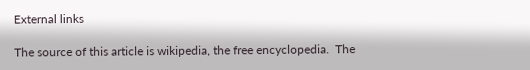External links

The source of this article is wikipedia, the free encyclopedia.  The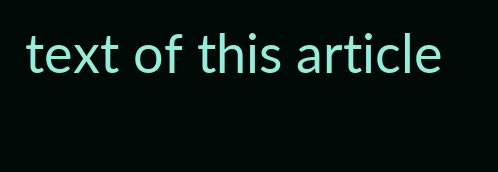text of this article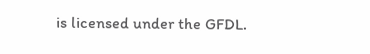is licensed under the GFDL.